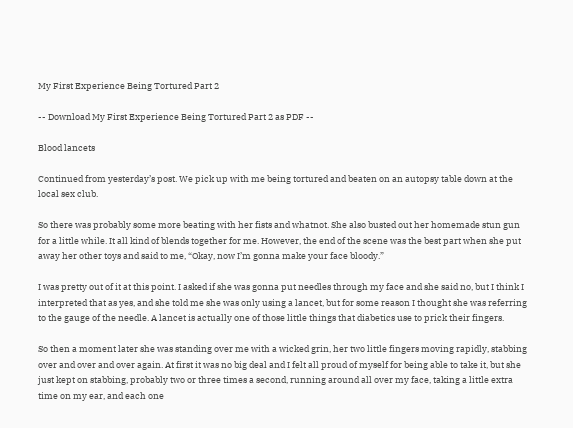My First Experience Being Tortured Part 2

-- Download My First Experience Being Tortured Part 2 as PDF --

Blood lancets

Continued from yesterday’s post. We pick up with me being tortured and beaten on an autopsy table down at the local sex club.

So there was probably some more beating with her fists and whatnot. She also busted out her homemade stun gun for a little while. It all kind of blends together for me. However, the end of the scene was the best part when she put away her other toys and said to me, “Okay, now I’m gonna make your face bloody.”

I was pretty out of it at this point. I asked if she was gonna put needles through my face and she said no, but I think I interpreted that as yes, and she told me she was only using a lancet, but for some reason I thought she was referring to the gauge of the needle. A lancet is actually one of those little things that diabetics use to prick their fingers.

So then a moment later she was standing over me with a wicked grin, her two little fingers moving rapidly, stabbing over and over and over again. At first it was no big deal and I felt all proud of myself for being able to take it, but she just kept on stabbing, probably two or three times a second, running around all over my face, taking a little extra time on my ear, and each one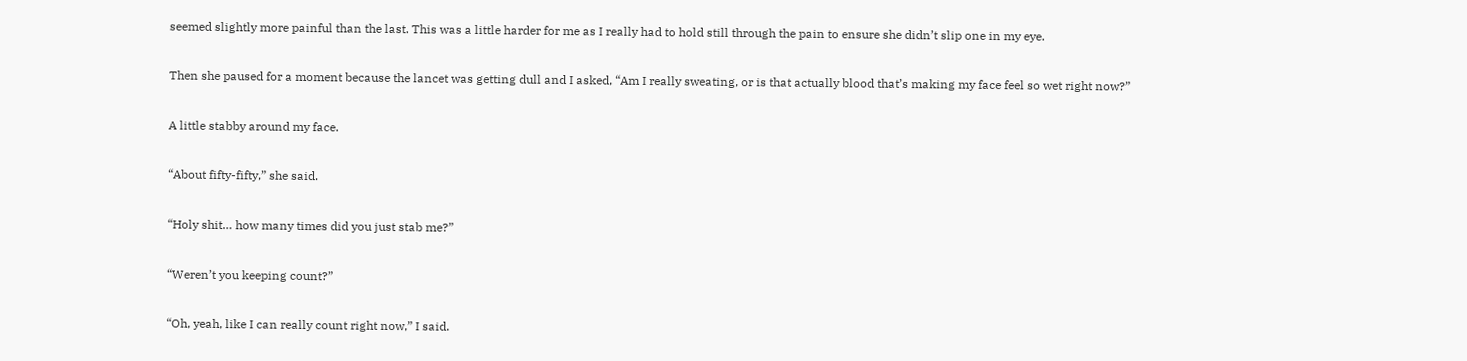seemed slightly more painful than the last. This was a little harder for me as I really had to hold still through the pain to ensure she didn’t slip one in my eye.

Then she paused for a moment because the lancet was getting dull and I asked, “Am I really sweating, or is that actually blood that’s making my face feel so wet right now?”

A little stabby around my face.

“About fifty-fifty,” she said.

“Holy shit… how many times did you just stab me?”

“Weren’t you keeping count?”

“Oh, yeah, like I can really count right now,” I said.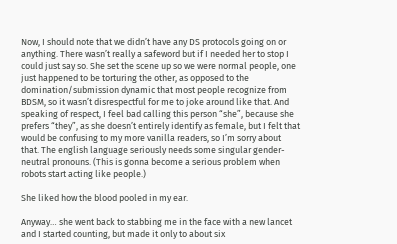Now, I should note that we didn’t have any DS protocols going on or anything. There wasn’t really a safeword but if I needed her to stop I could just say so. She set the scene up so we were normal people, one just happened to be torturing the other, as opposed to the domination/submission dynamic that most people recognize from BDSM, so it wasn’t disrespectful for me to joke around like that. And speaking of respect, I feel bad calling this person “she”, because she prefers “they”, as she doesn’t entirely identify as female, but I felt that would be confusing to my more vanilla readers, so I’m sorry about that. The english language seriously needs some singular gender-neutral pronouns. (This is gonna become a serious problem when robots start acting like people.)

She liked how the blood pooled in my ear.

Anyway… she went back to stabbing me in the face with a new lancet and I started counting, but made it only to about six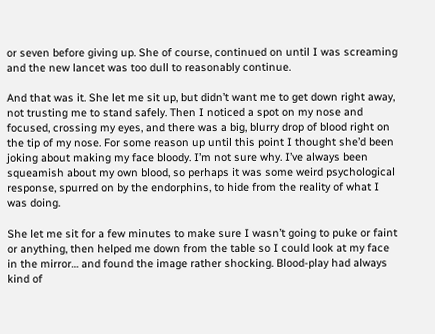or seven before giving up. She of course, continued on until I was screaming and the new lancet was too dull to reasonably continue.

And that was it. She let me sit up, but didn’t want me to get down right away, not trusting me to stand safely. Then I noticed a spot on my nose and focused, crossing my eyes, and there was a big, blurry drop of blood right on the tip of my nose. For some reason up until this point I thought she’d been joking about making my face bloody. I’m not sure why. I’ve always been squeamish about my own blood, so perhaps it was some weird psychological response, spurred on by the endorphins, to hide from the reality of what I was doing.

She let me sit for a few minutes to make sure I wasn’t going to puke or faint or anything, then helped me down from the table so I could look at my face in the mirror… and found the image rather shocking. Blood-play had always kind of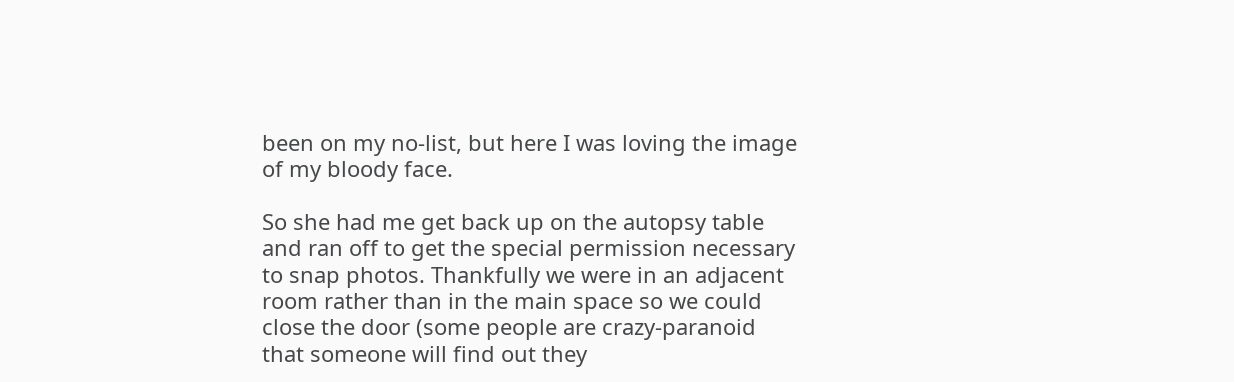been on my no-list, but here I was loving the image of my bloody face.

So she had me get back up on the autopsy table and ran off to get the special permission necessary to snap photos. Thankfully we were in an adjacent room rather than in the main space so we could close the door (some people are crazy-paranoid that someone will find out they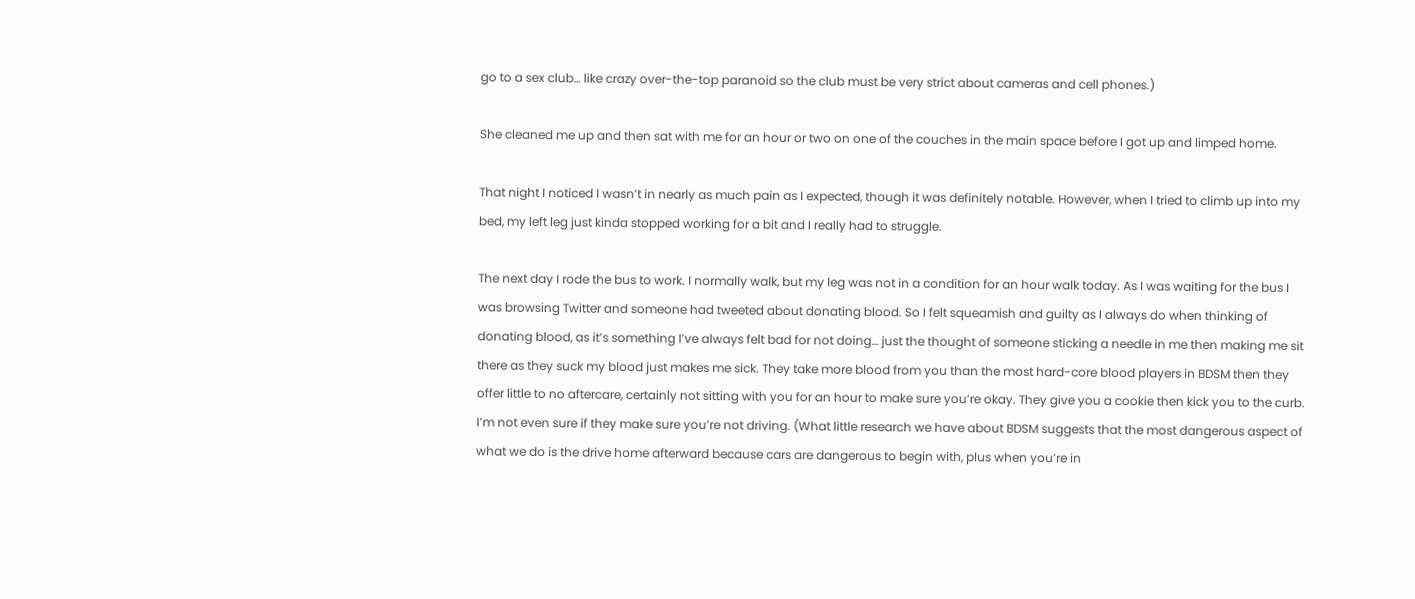go to a sex club… like crazy over-the-top paranoid so the club must be very strict about cameras and cell phones.)

She cleaned me up and then sat with me for an hour or two on one of the couches in the main space before I got up and limped home.

That night I noticed I wasn’t in nearly as much pain as I expected, though it was definitely notable. However, when I tried to climb up into my bed, my left leg just kinda stopped working for a bit and I really had to struggle.

The next day I rode the bus to work. I normally walk, but my leg was not in a condition for an hour walk today. As I was waiting for the bus I was browsing Twitter and someone had tweeted about donating blood. So I felt squeamish and guilty as I always do when thinking of donating blood, as it’s something I’ve always felt bad for not doing… just the thought of someone sticking a needle in me then making me sit there as they suck my blood just makes me sick. They take more blood from you than the most hard-core blood players in BDSM then they offer little to no aftercare, certainly not sitting with you for an hour to make sure you’re okay. They give you a cookie then kick you to the curb. I’m not even sure if they make sure you’re not driving. (What little research we have about BDSM suggests that the most dangerous aspect of what we do is the drive home afterward because cars are dangerous to begin with, plus when you’re in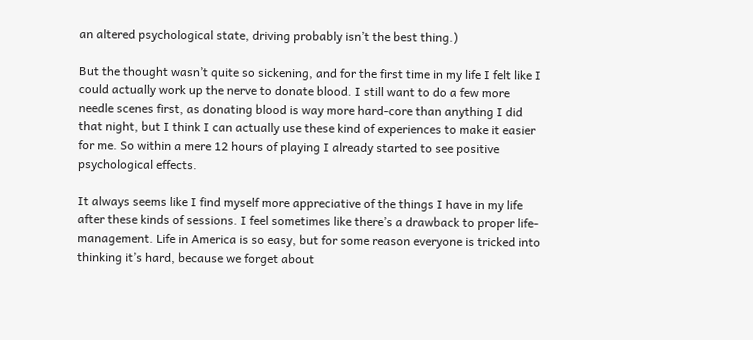an altered psychological state, driving probably isn’t the best thing.)

But the thought wasn’t quite so sickening, and for the first time in my life I felt like I could actually work up the nerve to donate blood. I still want to do a few more needle scenes first, as donating blood is way more hard-core than anything I did that night, but I think I can actually use these kind of experiences to make it easier for me. So within a mere 12 hours of playing I already started to see positive psychological effects.

It always seems like I find myself more appreciative of the things I have in my life after these kinds of sessions. I feel sometimes like there’s a drawback to proper life-management. Life in America is so easy, but for some reason everyone is tricked into thinking it’s hard, because we forget about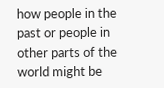how people in the past or people in other parts of the world might be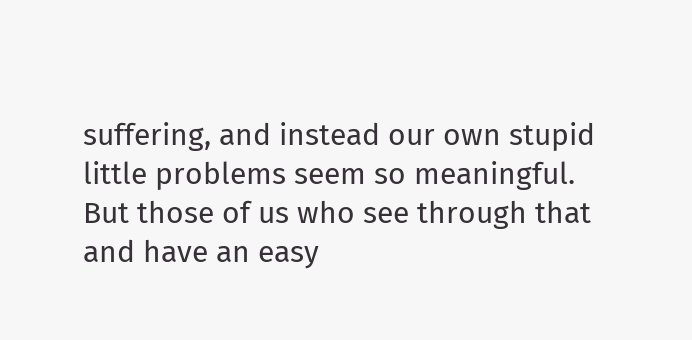suffering, and instead our own stupid little problems seem so meaningful. But those of us who see through that and have an easy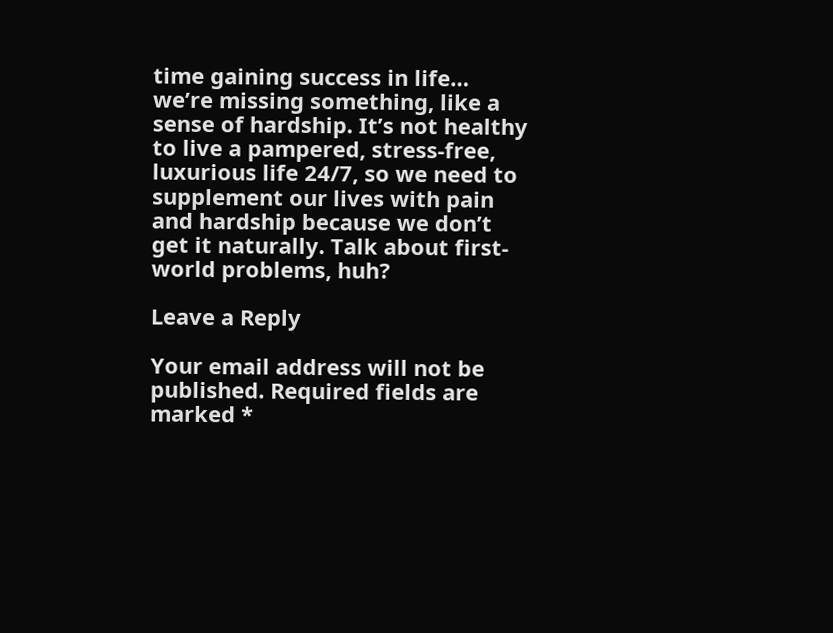time gaining success in life… we’re missing something, like a sense of hardship. It’s not healthy to live a pampered, stress-free, luxurious life 24/7, so we need to supplement our lives with pain and hardship because we don’t get it naturally. Talk about first-world problems, huh?

Leave a Reply

Your email address will not be published. Required fields are marked *